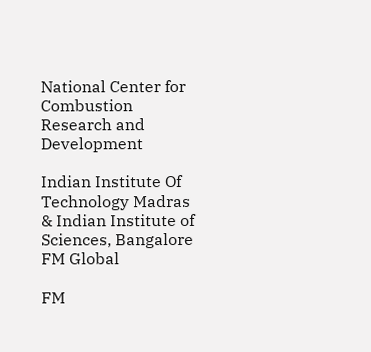National Center for Combustion Research and Development

Indian Institute Of Technology Madras & Indian Institute of Sciences, Bangalore
FM Global

FM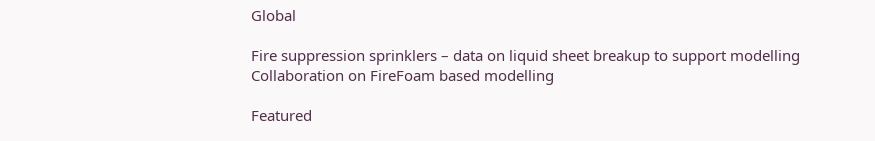Global

Fire suppression sprinklers – data on liquid sheet breakup to support modelling
Collaboration on FireFoam based modelling

Featured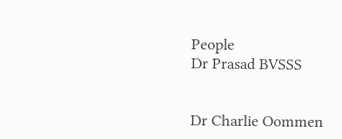People
Dr Prasad BVSSS


Dr Charlie Oommen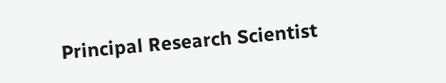Principal Research Scientist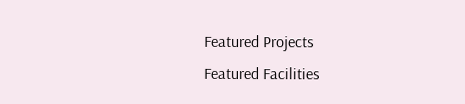Featured Projects
Featured Facilities